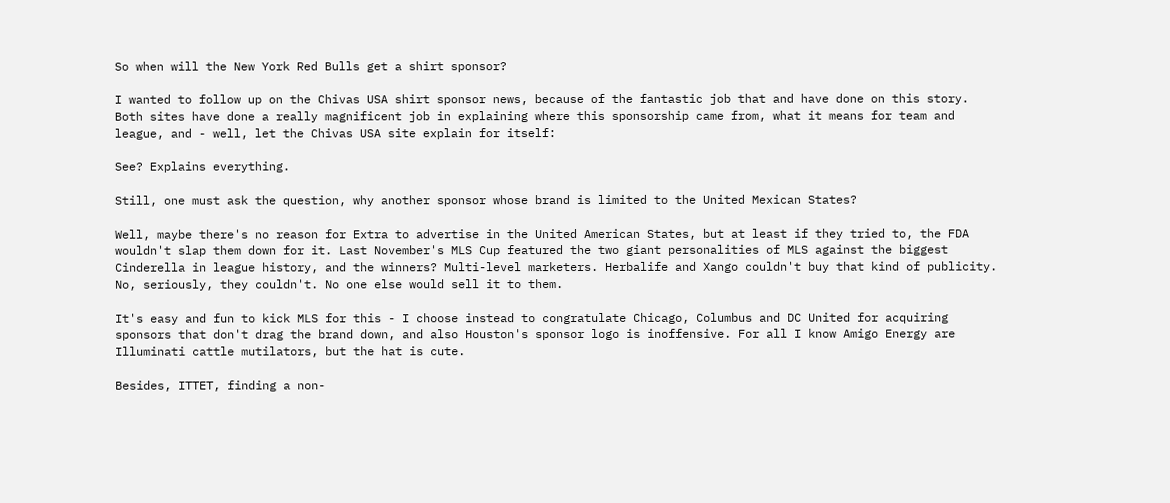So when will the New York Red Bulls get a shirt sponsor?

I wanted to follow up on the Chivas USA shirt sponsor news, because of the fantastic job that and have done on this story. Both sites have done a really magnificent job in explaining where this sponsorship came from, what it means for team and league, and - well, let the Chivas USA site explain for itself:

See? Explains everything.

Still, one must ask the question, why another sponsor whose brand is limited to the United Mexican States?

Well, maybe there's no reason for Extra to advertise in the United American States, but at least if they tried to, the FDA wouldn't slap them down for it. Last November's MLS Cup featured the two giant personalities of MLS against the biggest Cinderella in league history, and the winners? Multi-level marketers. Herbalife and Xango couldn't buy that kind of publicity. No, seriously, they couldn't. No one else would sell it to them.

It's easy and fun to kick MLS for this - I choose instead to congratulate Chicago, Columbus and DC United for acquiring sponsors that don't drag the brand down, and also Houston's sponsor logo is inoffensive. For all I know Amigo Energy are Illuminati cattle mutilators, but the hat is cute.

Besides, ITTET, finding a non-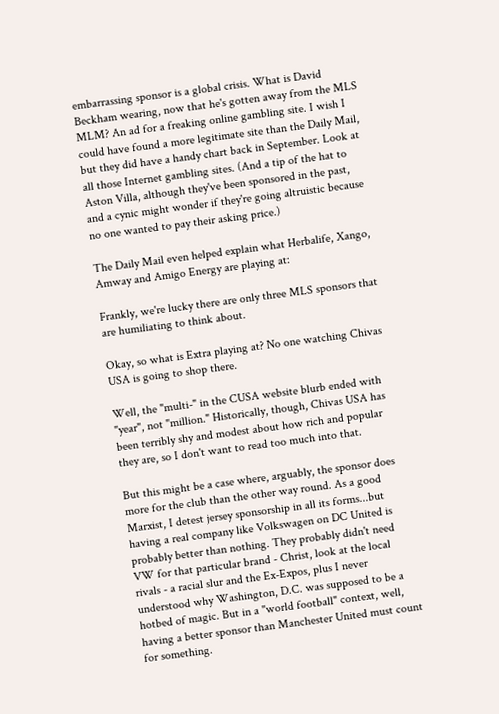embarrassing sponsor is a global crisis. What is David Beckham wearing, now that he's gotten away from the MLS MLM? An ad for a freaking online gambling site. I wish I could have found a more legitimate site than the Daily Mail, but they did have a handy chart back in September. Look at all those Internet gambling sites. (And a tip of the hat to Aston Villa, although they've been sponsored in the past, and a cynic might wonder if they're going altruistic because no one wanted to pay their asking price.)

The Daily Mail even helped explain what Herbalife, Xango, Amway and Amigo Energy are playing at:

Frankly, we're lucky there are only three MLS sponsors that are humiliating to think about.

Okay, so what is Extra playing at? No one watching Chivas USA is going to shop there.

Well, the "multi-" in the CUSA website blurb ended with "year", not "million." Historically, though, Chivas USA has been terribly shy and modest about how rich and popular they are, so I don't want to read too much into that.

But this might be a case where, arguably, the sponsor does more for the club than the other way round. As a good Marxist, I detest jersey sponsorship in all its forms...but having a real company like Volkswagen on DC United is probably better than nothing. They probably didn't need VW for that particular brand - Christ, look at the local rivals - a racial slur and the Ex-Expos, plus I never understood why Washington, D.C. was supposed to be a hotbed of magic. But in a "world football" context, well, having a better sponsor than Manchester United must count for something.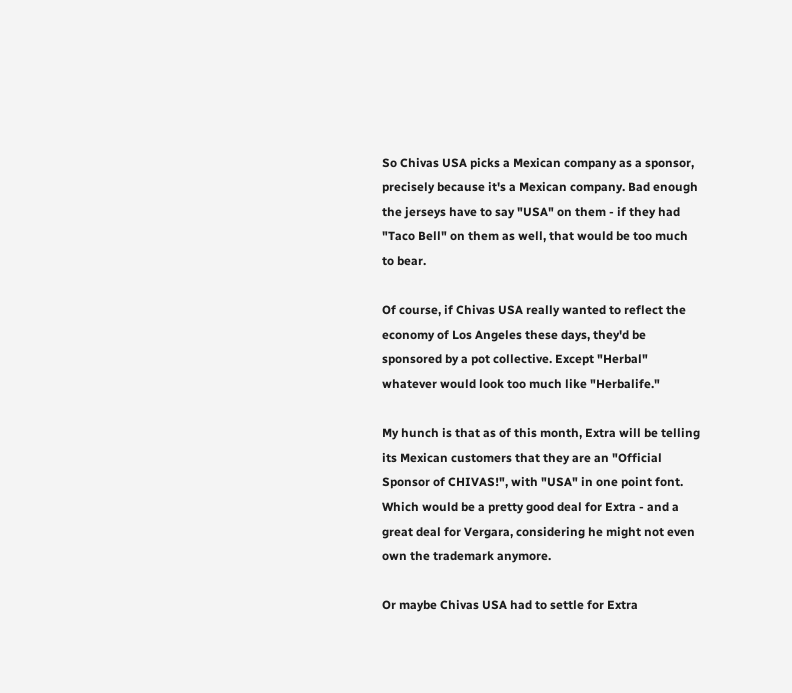So Chivas USA picks a Mexican company as a sponsor, precisely because it's a Mexican company. Bad enough the jerseys have to say "USA" on them - if they had "Taco Bell" on them as well, that would be too much to bear.

Of course, if Chivas USA really wanted to reflect the economy of Los Angeles these days, they'd be sponsored by a pot collective. Except "Herbal" whatever would look too much like "Herbalife."

My hunch is that as of this month, Extra will be telling its Mexican customers that they are an "Official Sponsor of CHIVAS!", with "USA" in one point font. Which would be a pretty good deal for Extra - and a great deal for Vergara, considering he might not even own the trademark anymore.

Or maybe Chivas USA had to settle for Extra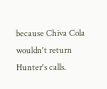because Chiva Cola wouldn't return Hunter's calls.